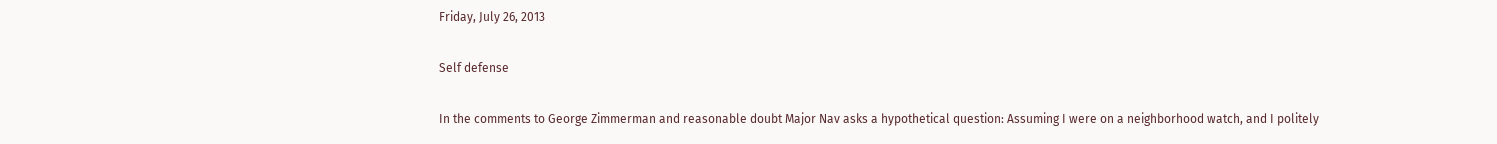Friday, July 26, 2013

Self defense

In the comments to George Zimmerman and reasonable doubt Major Nav asks a hypothetical question: Assuming I were on a neighborhood watch, and I politely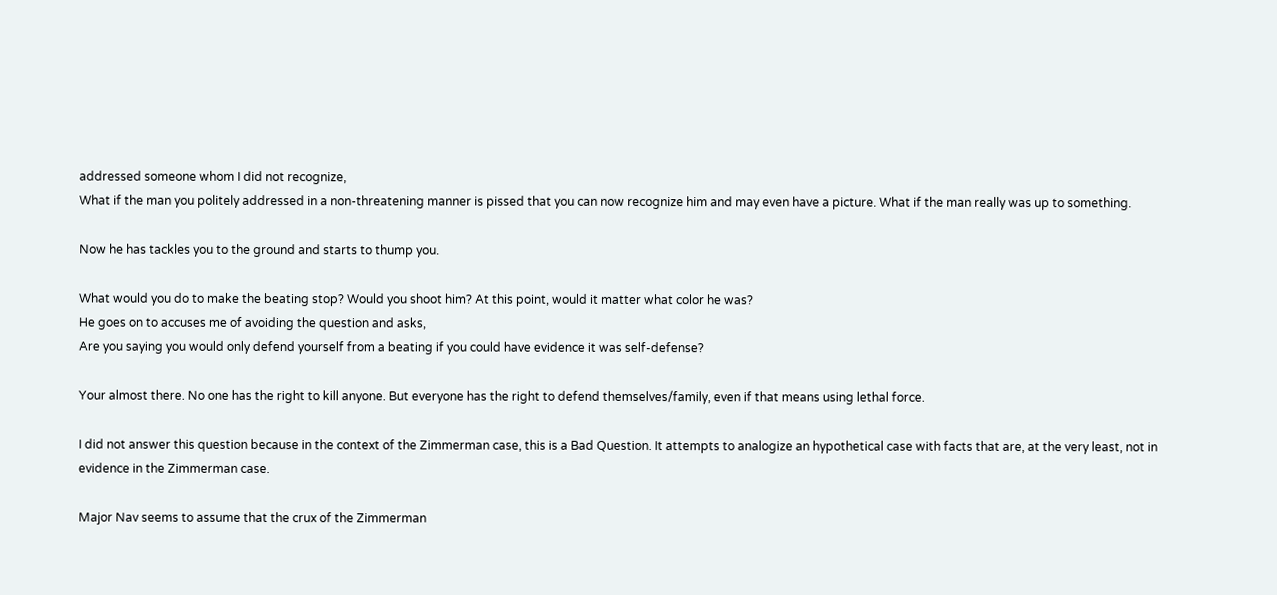addressed someone whom I did not recognize,
What if the man you politely addressed in a non-threatening manner is pissed that you can now recognize him and may even have a picture. What if the man really was up to something.

Now he has tackles you to the ground and starts to thump you.

What would you do to make the beating stop? Would you shoot him? At this point, would it matter what color he was?
He goes on to accuses me of avoiding the question and asks,
Are you saying you would only defend yourself from a beating if you could have evidence it was self-defense?

Your almost there. No one has the right to kill anyone. But everyone has the right to defend themselves/family, even if that means using lethal force.

I did not answer this question because in the context of the Zimmerman case, this is a Bad Question. It attempts to analogize an hypothetical case with facts that are, at the very least, not in evidence in the Zimmerman case.

Major Nav seems to assume that the crux of the Zimmerman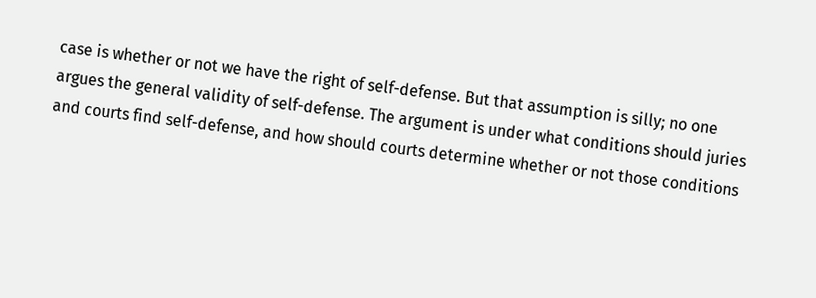case is whether or not we have the right of self-defense. But that assumption is silly; no one argues the general validity of self-defense. The argument is under what conditions should juries and courts find self-defense, and how should courts determine whether or not those conditions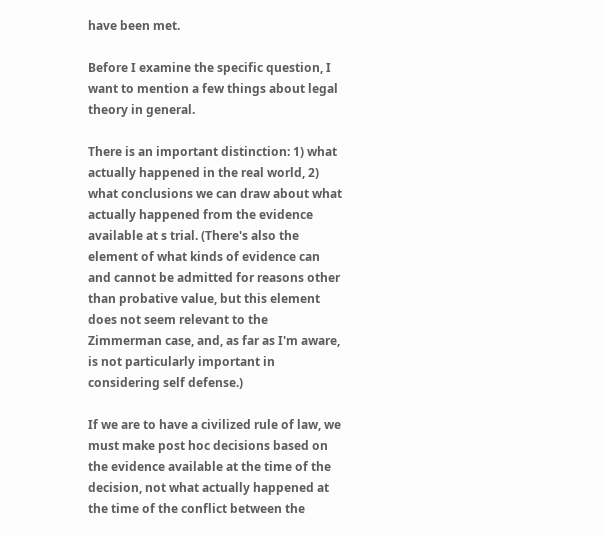have been met.

Before I examine the specific question, I want to mention a few things about legal theory in general.

There is an important distinction: 1) what actually happened in the real world, 2) what conclusions we can draw about what actually happened from the evidence available at s trial. (There's also the element of what kinds of evidence can and cannot be admitted for reasons other than probative value, but this element does not seem relevant to the Zimmerman case, and, as far as I'm aware, is not particularly important in considering self defense.)

If we are to have a civilized rule of law, we must make post hoc decisions based on the evidence available at the time of the decision, not what actually happened at the time of the conflict between the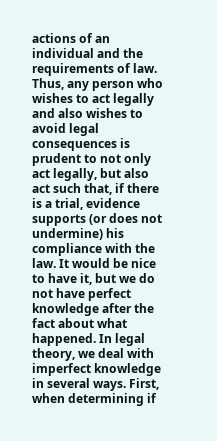actions of an individual and the requirements of law. Thus, any person who wishes to act legally and also wishes to avoid legal consequences is prudent to not only act legally, but also act such that, if there is a trial, evidence supports (or does not undermine) his compliance with the law. It would be nice to have it, but we do not have perfect knowledge after the fact about what happened. In legal theory, we deal with imperfect knowledge in several ways. First, when determining if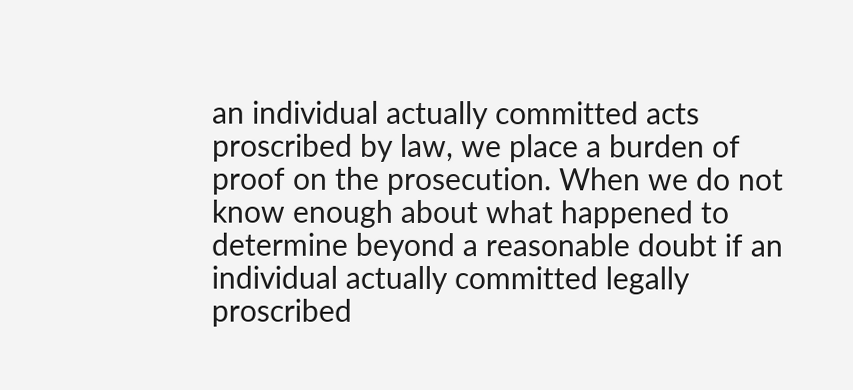an individual actually committed acts proscribed by law, we place a burden of proof on the prosecution. When we do not know enough about what happened to determine beyond a reasonable doubt if an individual actually committed legally proscribed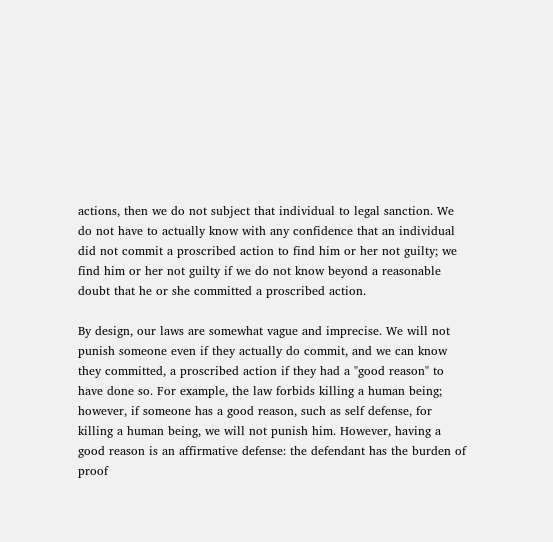actions, then we do not subject that individual to legal sanction. We do not have to actually know with any confidence that an individual did not commit a proscribed action to find him or her not guilty; we find him or her not guilty if we do not know beyond a reasonable doubt that he or she committed a proscribed action.

By design, our laws are somewhat vague and imprecise. We will not punish someone even if they actually do commit, and we can know they committed, a proscribed action if they had a "good reason" to have done so. For example, the law forbids killing a human being; however, if someone has a good reason, such as self defense, for killing a human being, we will not punish him. However, having a good reason is an affirmative defense: the defendant has the burden of proof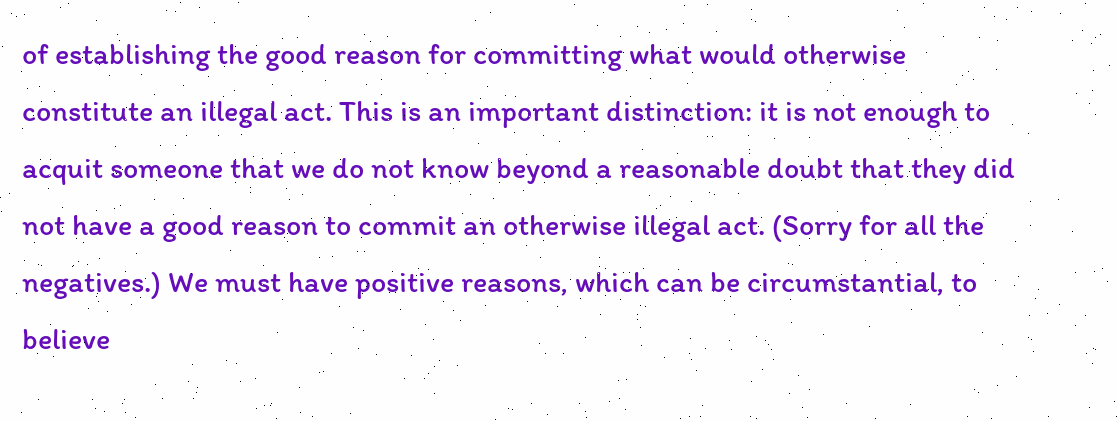of establishing the good reason for committing what would otherwise constitute an illegal act. This is an important distinction: it is not enough to acquit someone that we do not know beyond a reasonable doubt that they did not have a good reason to commit an otherwise illegal act. (Sorry for all the negatives.) We must have positive reasons, which can be circumstantial, to believe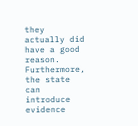they actually did have a good reason. Furthermore, the state can introduce evidence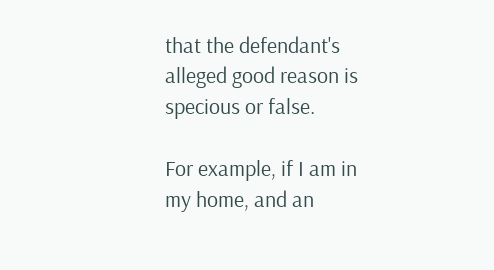that the defendant's alleged good reason is specious or false.

For example, if I am in my home, and an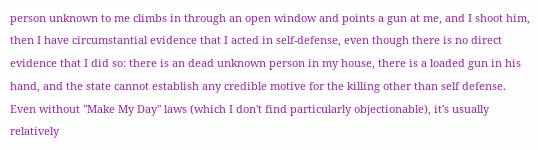person unknown to me climbs in through an open window and points a gun at me, and I shoot him, then I have circumstantial evidence that I acted in self-defense, even though there is no direct evidence that I did so: there is an dead unknown person in my house, there is a loaded gun in his hand, and the state cannot establish any credible motive for the killing other than self defense. Even without "Make My Day" laws (which I don't find particularly objectionable), it's usually relatively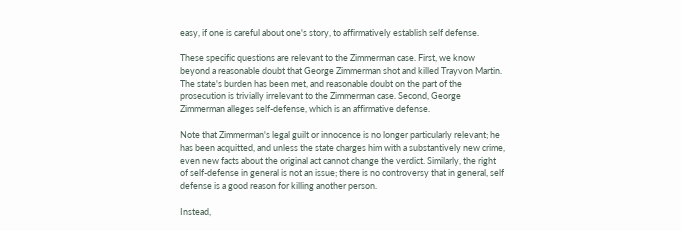easy, if one is careful about one's story, to affirmatively establish self defense.

These specific questions are relevant to the Zimmerman case. First, we know beyond a reasonable doubt that George Zimmerman shot and killed Trayvon Martin. The state's burden has been met, and reasonable doubt on the part of the prosecution is trivially irrelevant to the Zimmerman case. Second, George Zimmerman alleges self-defense, which is an affirmative defense.

Note that Zimmerman's legal guilt or innocence is no longer particularly relevant; he has been acquitted, and unless the state charges him with a substantively new crime, even new facts about the original act cannot change the verdict. Similarly, the right of self-defense in general is not an issue; there is no controversy that in general, self defense is a good reason for killing another person.

Instead,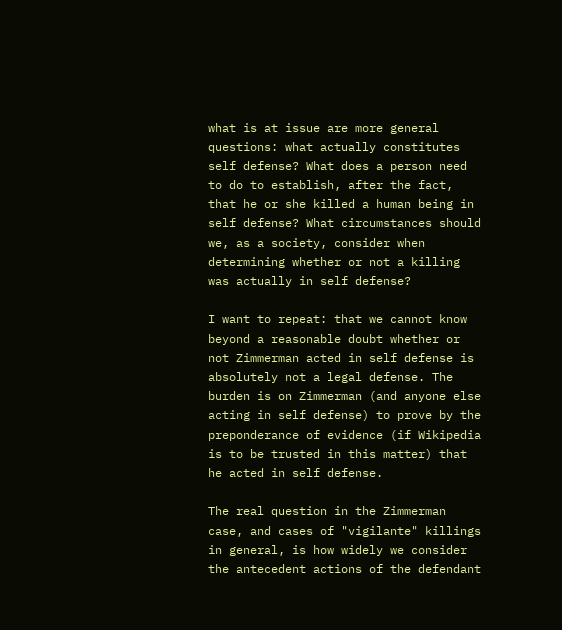what is at issue are more general questions: what actually constitutes self defense? What does a person need to do to establish, after the fact, that he or she killed a human being in self defense? What circumstances should we, as a society, consider when determining whether or not a killing was actually in self defense?

I want to repeat: that we cannot know beyond a reasonable doubt whether or not Zimmerman acted in self defense is absolutely not a legal defense. The burden is on Zimmerman (and anyone else acting in self defense) to prove by the preponderance of evidence (if Wikipedia is to be trusted in this matter) that he acted in self defense.

The real question in the Zimmerman case, and cases of "vigilante" killings in general, is how widely we consider the antecedent actions of the defendant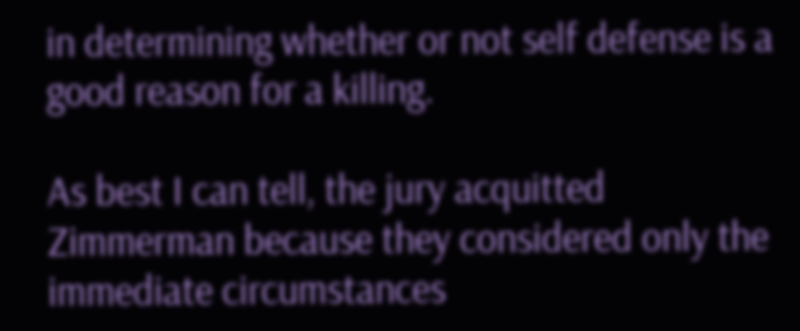in determining whether or not self defense is a good reason for a killing.

As best I can tell, the jury acquitted Zimmerman because they considered only the immediate circumstances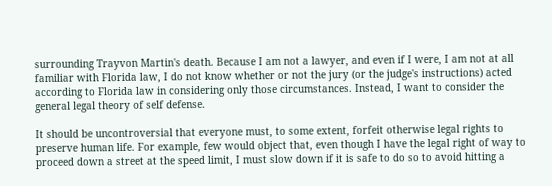surrounding Trayvon Martin's death. Because I am not a lawyer, and even if I were, I am not at all familiar with Florida law, I do not know whether or not the jury (or the judge's instructions) acted according to Florida law in considering only those circumstances. Instead, I want to consider the general legal theory of self defense.

It should be uncontroversial that everyone must, to some extent, forfeit otherwise legal rights to preserve human life. For example, few would object that, even though I have the legal right of way to proceed down a street at the speed limit, I must slow down if it is safe to do so to avoid hitting a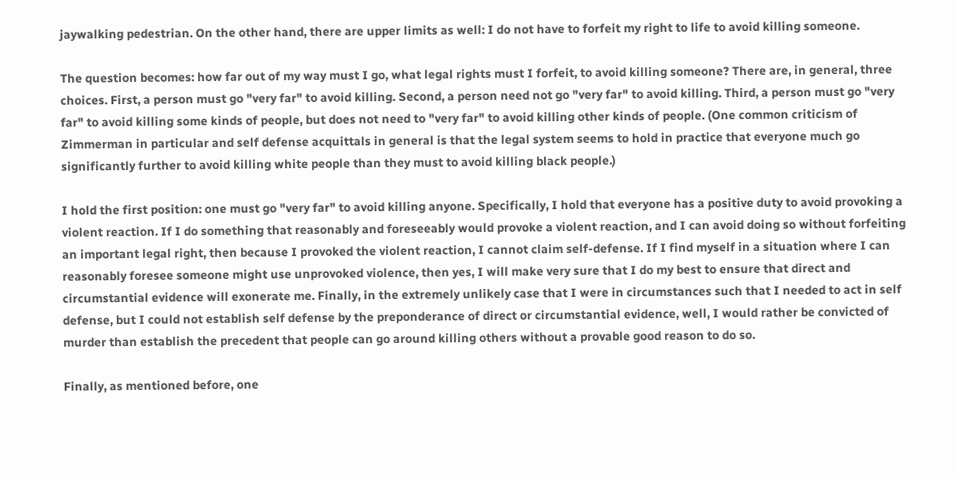jaywalking pedestrian. On the other hand, there are upper limits as well: I do not have to forfeit my right to life to avoid killing someone.

The question becomes: how far out of my way must I go, what legal rights must I forfeit, to avoid killing someone? There are, in general, three choices. First, a person must go "very far" to avoid killing. Second, a person need not go "very far" to avoid killing. Third, a person must go "very far" to avoid killing some kinds of people, but does not need to "very far" to avoid killing other kinds of people. (One common criticism of Zimmerman in particular and self defense acquittals in general is that the legal system seems to hold in practice that everyone much go significantly further to avoid killing white people than they must to avoid killing black people.)

I hold the first position: one must go "very far" to avoid killing anyone. Specifically, I hold that everyone has a positive duty to avoid provoking a violent reaction. If I do something that reasonably and foreseeably would provoke a violent reaction, and I can avoid doing so without forfeiting an important legal right, then because I provoked the violent reaction, I cannot claim self-defense. If I find myself in a situation where I can reasonably foresee someone might use unprovoked violence, then yes, I will make very sure that I do my best to ensure that direct and circumstantial evidence will exonerate me. Finally, in the extremely unlikely case that I were in circumstances such that I needed to act in self defense, but I could not establish self defense by the preponderance of direct or circumstantial evidence, well, I would rather be convicted of murder than establish the precedent that people can go around killing others without a provable good reason to do so.

Finally, as mentioned before, one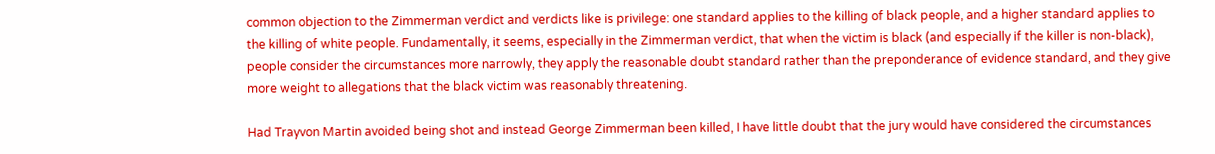common objection to the Zimmerman verdict and verdicts like is privilege: one standard applies to the killing of black people, and a higher standard applies to the killing of white people. Fundamentally, it seems, especially in the Zimmerman verdict, that when the victim is black (and especially if the killer is non-black), people consider the circumstances more narrowly, they apply the reasonable doubt standard rather than the preponderance of evidence standard, and they give more weight to allegations that the black victim was reasonably threatening.

Had Trayvon Martin avoided being shot and instead George Zimmerman been killed, I have little doubt that the jury would have considered the circumstances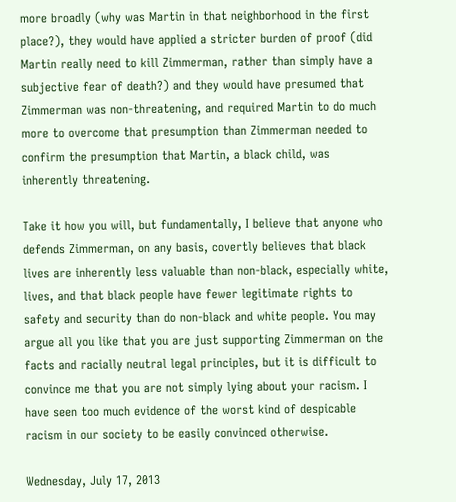more broadly (why was Martin in that neighborhood in the first place?), they would have applied a stricter burden of proof (did Martin really need to kill Zimmerman, rather than simply have a subjective fear of death?) and they would have presumed that Zimmerman was non-threatening, and required Martin to do much more to overcome that presumption than Zimmerman needed to confirm the presumption that Martin, a black child, was inherently threatening.

Take it how you will, but fundamentally, I believe that anyone who defends Zimmerman, on any basis, covertly believes that black lives are inherently less valuable than non-black, especially white, lives, and that black people have fewer legitimate rights to safety and security than do non-black and white people. You may argue all you like that you are just supporting Zimmerman on the facts and racially neutral legal principles, but it is difficult to convince me that you are not simply lying about your racism. I have seen too much evidence of the worst kind of despicable racism in our society to be easily convinced otherwise.

Wednesday, July 17, 2013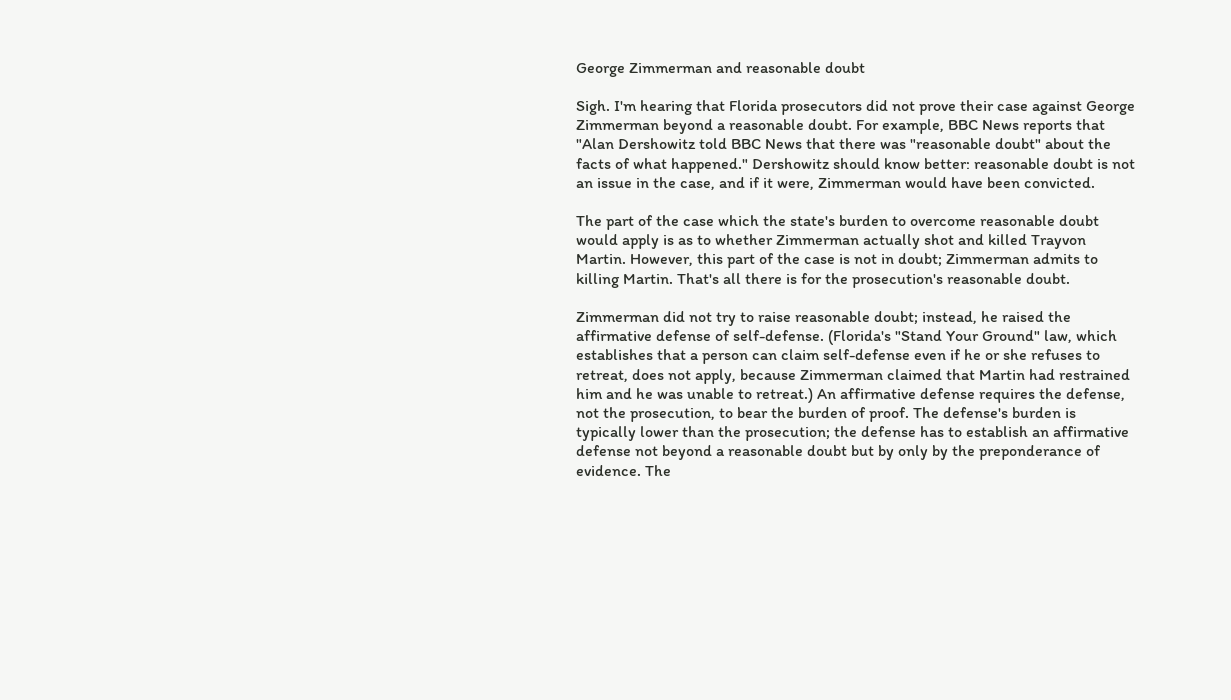George Zimmerman and reasonable doubt

Sigh. I'm hearing that Florida prosecutors did not prove their case against George Zimmerman beyond a reasonable doubt. For example, BBC News reports that "Alan Dershowitz told BBC News that there was "reasonable doubt" about the facts of what happened." Dershowitz should know better: reasonable doubt is not an issue in the case, and if it were, Zimmerman would have been convicted.

The part of the case which the state's burden to overcome reasonable doubt would apply is as to whether Zimmerman actually shot and killed Trayvon Martin. However, this part of the case is not in doubt; Zimmerman admits to killing Martin. That's all there is for the prosecution's reasonable doubt.

Zimmerman did not try to raise reasonable doubt; instead, he raised the affirmative defense of self-defense. (Florida's "Stand Your Ground" law, which establishes that a person can claim self-defense even if he or she refuses to retreat, does not apply, because Zimmerman claimed that Martin had restrained him and he was unable to retreat.) An affirmative defense requires the defense, not the prosecution, to bear the burden of proof. The defense's burden is typically lower than the prosecution; the defense has to establish an affirmative defense not beyond a reasonable doubt but by only by the preponderance of evidence. The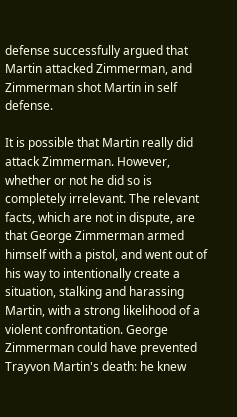defense successfully argued that Martin attacked Zimmerman, and Zimmerman shot Martin in self defense.

It is possible that Martin really did attack Zimmerman. However, whether or not he did so is completely irrelevant. The relevant facts, which are not in dispute, are that George Zimmerman armed himself with a pistol, and went out of his way to intentionally create a situation, stalking and harassing Martin, with a strong likelihood of a violent confrontation. George Zimmerman could have prevented Trayvon Martin's death: he knew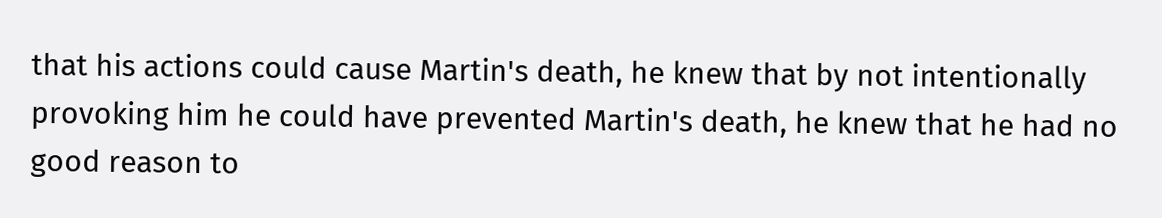that his actions could cause Martin's death, he knew that by not intentionally provoking him he could have prevented Martin's death, he knew that he had no good reason to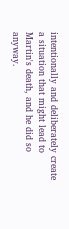intentionally and deliberately create a situation that might lead to Martin's death, and he did so anyway.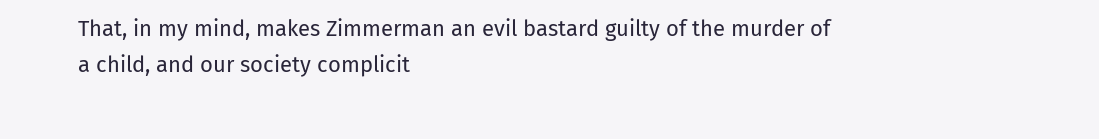That, in my mind, makes Zimmerman an evil bastard guilty of the murder of a child, and our society complicit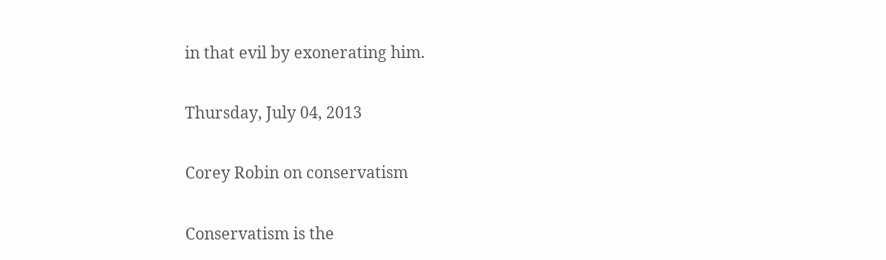in that evil by exonerating him.

Thursday, July 04, 2013

Corey Robin on conservatism

Conservatism is the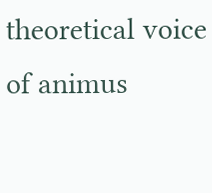theoretical voice of animus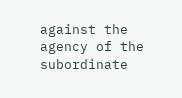against the agency of the subordinate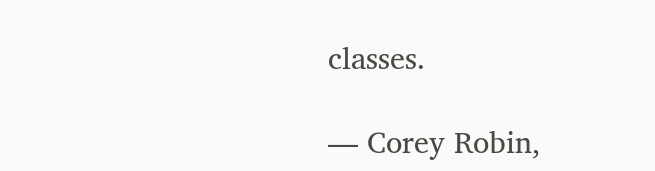classes.

— Corey Robin,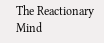The Reactionary Mind